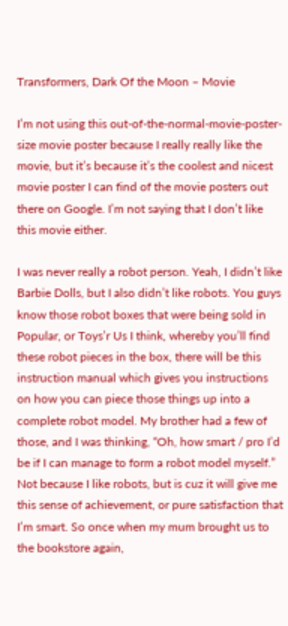Transformers, Dark Of the Moon – Movie

I’m not using this out-of-the-normal-movie-poster-size movie poster because I really really like the movie, but it’s because it’s the coolest and nicest movie poster I can find of the movie posters out there on Google. I’m not saying that I don’t like this movie either.

I was never really a robot person. Yeah, I didn’t like Barbie Dolls, but I also didn’t like robots. You guys know those robot boxes that were being sold in Popular, or Toys’r Us I think, whereby you’ll find these robot pieces in the box, there will be this instruction manual which gives you instructions on how you can piece those things up into a complete robot model. My brother had a few of those, and I was thinking, “Oh, how smart / pro I’d be if I can manage to form a robot model myself.” Not because I like robots, but is cuz it will give me this sense of achievement, or pure satisfaction that I’m smart. So once when my mum brought us to the bookstore again,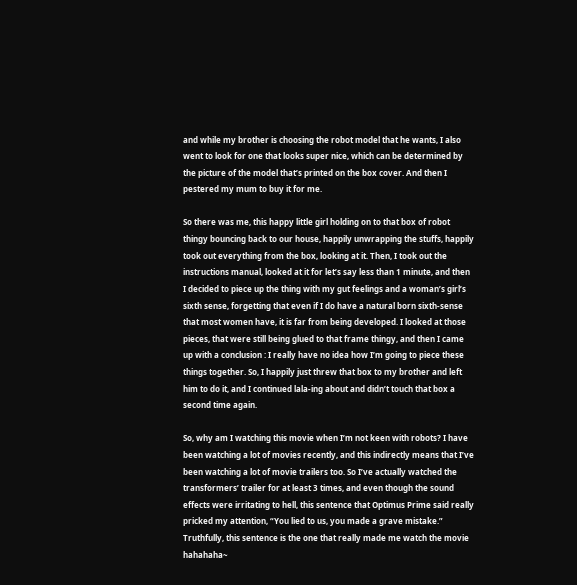and while my brother is choosing the robot model that he wants, I also went to look for one that looks super nice, which can be determined by the picture of the model that’s printed on the box cover. And then I pestered my mum to buy it for me.

So there was me, this happy little girl holding on to that box of robot thingy bouncing back to our house, happily unwrapping the stuffs, happily took out everything from the box, looking at it. Then, I took out the instructions manual, looked at it for let’s say less than 1 minute, and then I decided to piece up the thing with my gut feelings and a woman’s girl’s sixth sense, forgetting that even if I do have a natural born sixth-sense that most women have, it is far from being developed. I looked at those pieces, that were still being glued to that frame thingy, and then I came up with a conclusion : I really have no idea how I’m going to piece these things together. So, I happily just threw that box to my brother and left him to do it, and I continued lala-ing about and didn’t touch that box a second time again.

So, why am I watching this movie when I’m not keen with robots? I have been watching a lot of movies recently, and this indirectly means that I’ve been watching a lot of movie trailers too. So I’ve actually watched the transformers’ trailer for at least 3 times, and even though the sound effects were irritating to hell, this sentence that Optimus Prime said really pricked my attention, “You lied to us, you made a grave mistake.” Truthfully, this sentence is the one that really made me watch the movie hahahaha~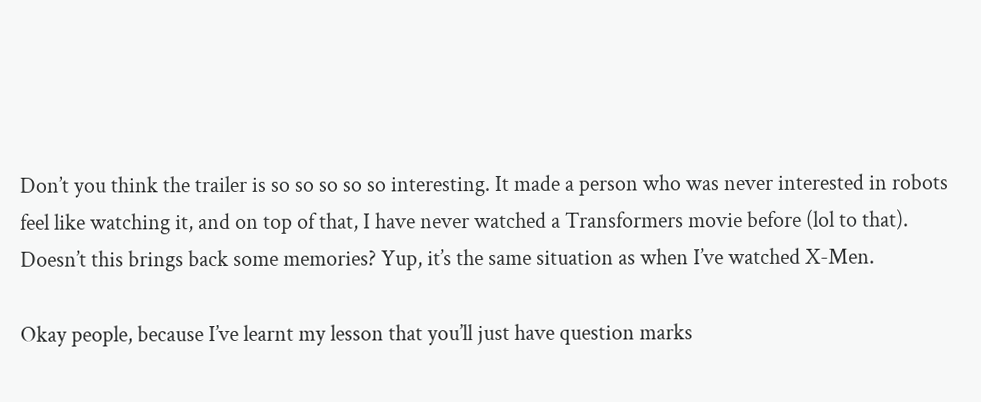Don’t you think the trailer is so so so so so interesting. It made a person who was never interested in robots feel like watching it, and on top of that, I have never watched a Transformers movie before (lol to that). Doesn’t this brings back some memories? Yup, it’s the same situation as when I’ve watched X-Men.

Okay people, because I’ve learnt my lesson that you’ll just have question marks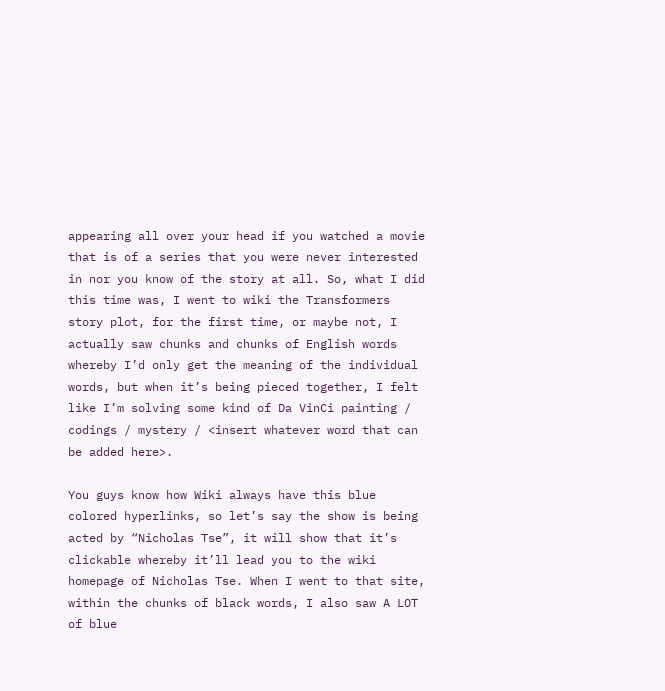appearing all over your head if you watched a movie that is of a series that you were never interested in nor you know of the story at all. So, what I did this time was, I went to wiki the Transformers story plot, for the first time, or maybe not, I actually saw chunks and chunks of English words whereby I’d only get the meaning of the individual words, but when it’s being pieced together, I felt like I’m solving some kind of Da VinCi painting / codings / mystery / <insert whatever word that can be added here>.

You guys know how Wiki always have this blue colored hyperlinks, so let’s say the show is being acted by “Nicholas Tse”, it will show that it’s clickable whereby it’ll lead you to the wiki homepage of Nicholas Tse. When I went to that site, within the chunks of black words, I also saw A LOT of blue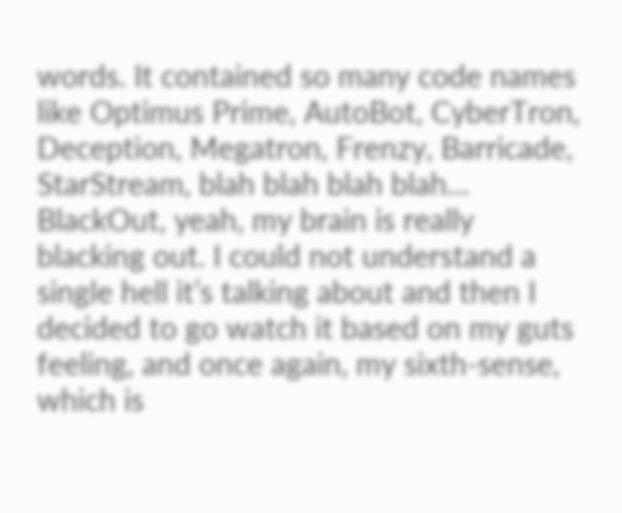words. It contained so many code names like Optimus Prime, AutoBot, CyberTron, Deception, Megatron, Frenzy, Barricade, StarStream, blah blah blah blah… BlackOut, yeah, my brain is really blacking out. I could not understand a single hell it’s talking about and then I decided to go watch it based on my guts feeling, and once again, my sixth-sense, which is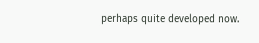perhaps quite developed now.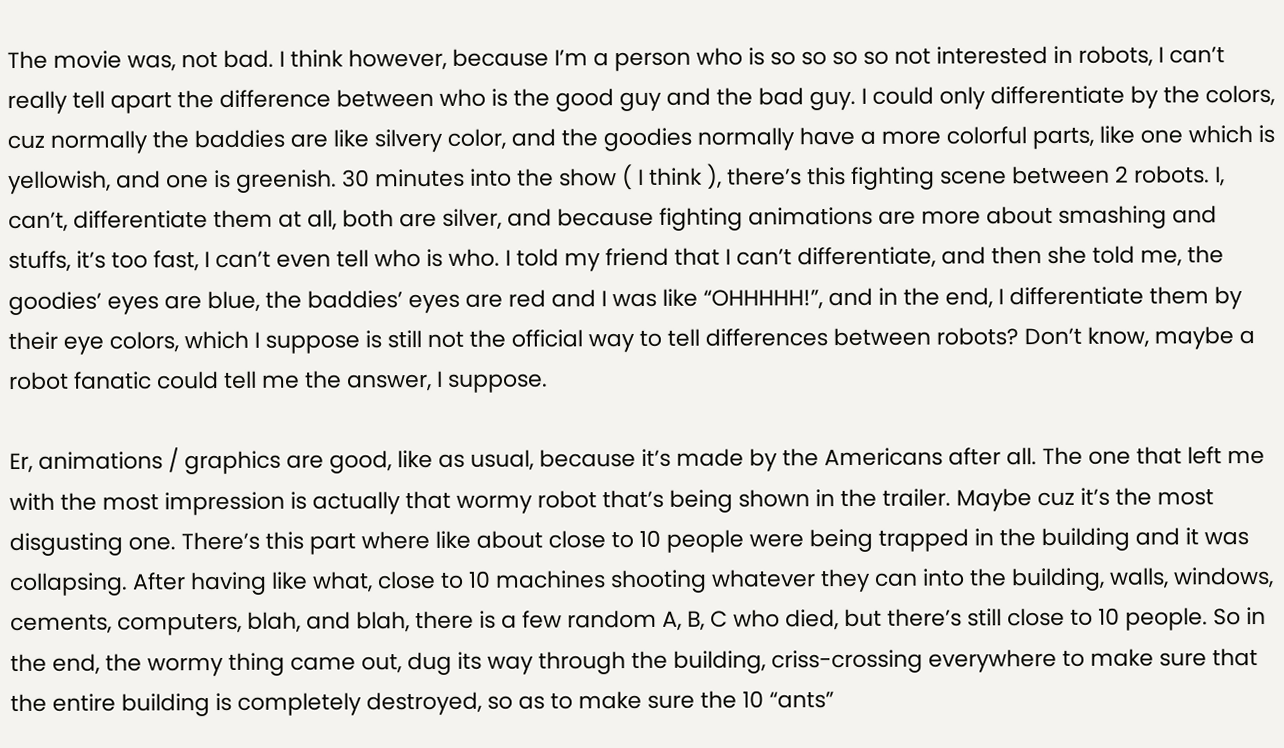The movie was, not bad. I think however, because I’m a person who is so so so so not interested in robots, I can’t really tell apart the difference between who is the good guy and the bad guy. I could only differentiate by the colors, cuz normally the baddies are like silvery color, and the goodies normally have a more colorful parts, like one which is yellowish, and one is greenish. 30 minutes into the show ( I think ), there’s this fighting scene between 2 robots. I, can’t, differentiate them at all, both are silver, and because fighting animations are more about smashing and stuffs, it’s too fast, I can’t even tell who is who. I told my friend that I can’t differentiate, and then she told me, the goodies’ eyes are blue, the baddies’ eyes are red and I was like “OHHHHH!”, and in the end, I differentiate them by their eye colors, which I suppose is still not the official way to tell differences between robots? Don’t know, maybe a robot fanatic could tell me the answer, I suppose.

Er, animations / graphics are good, like as usual, because it’s made by the Americans after all. The one that left me with the most impression is actually that wormy robot that’s being shown in the trailer. Maybe cuz it’s the most disgusting one. There’s this part where like about close to 10 people were being trapped in the building and it was collapsing. After having like what, close to 10 machines shooting whatever they can into the building, walls, windows, cements, computers, blah, and blah, there is a few random A, B, C who died, but there’s still close to 10 people. So in the end, the wormy thing came out, dug its way through the building, criss-crossing everywhere to make sure that the entire building is completely destroyed, so as to make sure the 10 “ants”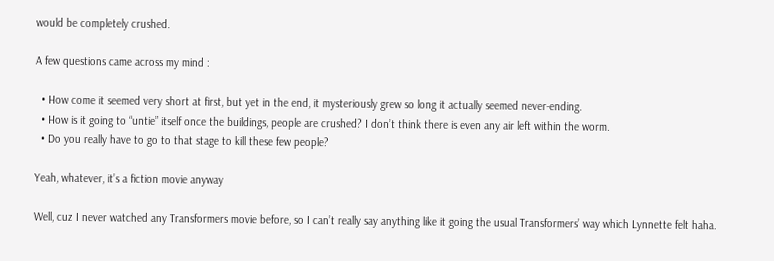would be completely crushed.

A few questions came across my mind :

  • How come it seemed very short at first, but yet in the end, it mysteriously grew so long it actually seemed never-ending.
  • How is it going to “untie” itself once the buildings, people are crushed? I don’t think there is even any air left within the worm.
  • Do you really have to go to that stage to kill these few people?

Yeah, whatever, it’s a fiction movie anyway

Well, cuz I never watched any Transformers movie before, so I can’t really say anything like it going the usual Transformers’ way which Lynnette felt haha.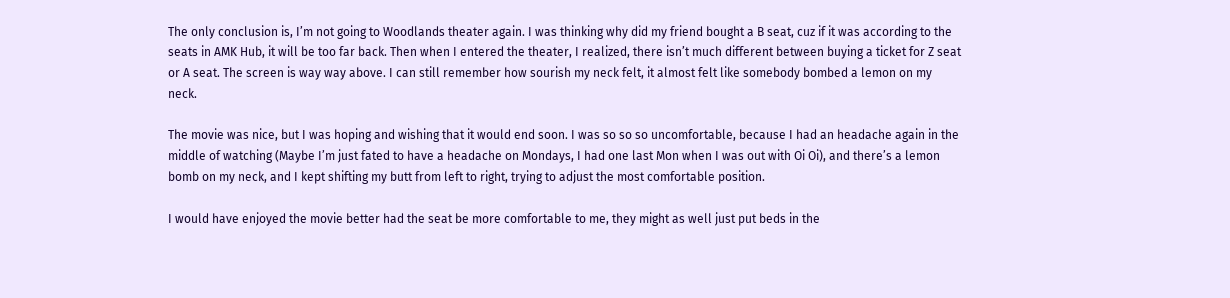The only conclusion is, I’m not going to Woodlands theater again. I was thinking why did my friend bought a B seat, cuz if it was according to the seats in AMK Hub, it will be too far back. Then when I entered the theater, I realized, there isn’t much different between buying a ticket for Z seat or A seat. The screen is way way above. I can still remember how sourish my neck felt, it almost felt like somebody bombed a lemon on my neck.

The movie was nice, but I was hoping and wishing that it would end soon. I was so so so uncomfortable, because I had an headache again in the middle of watching (Maybe I’m just fated to have a headache on Mondays, I had one last Mon when I was out with Oi Oi), and there’s a lemon bomb on my neck, and I kept shifting my butt from left to right, trying to adjust the most comfortable position.

I would have enjoyed the movie better had the seat be more comfortable to me, they might as well just put beds in the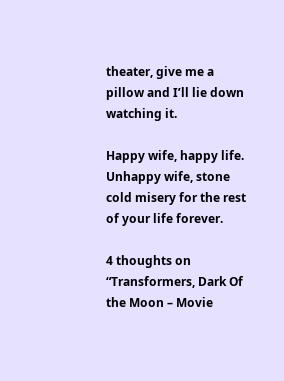theater, give me a pillow and I’ll lie down watching it.

Happy wife, happy life.
Unhappy wife, stone cold misery for the rest of your life forever.

4 thoughts on “Transformers, Dark Of the Moon – Movie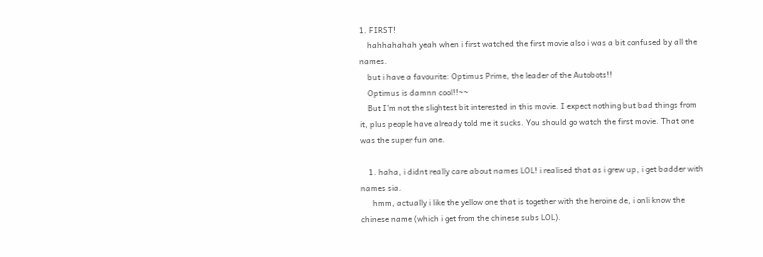1. FIRST!
    hahhahahah yeah when i first watched the first movie also i was a bit confused by all the names.
    but i have a favourite: Optimus Prime, the leader of the Autobots!!
    Optimus is damnn cool!!~~
    But I’m not the slightest bit interested in this movie. I expect nothing but bad things from it, plus people have already told me it sucks. You should go watch the first movie. That one was the super fun one.

    1. haha, i didnt really care about names LOL! i realised that as i grew up, i get badder with names sia.
      hmm, actually i like the yellow one that is together with the heroine de, i onli know the chinese name (which i get from the chinese subs LOL).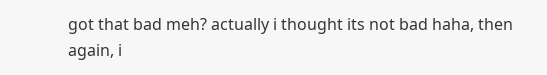got that bad meh? actually i thought its not bad haha, then again, i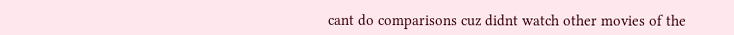cant do comparisons cuz didnt watch other movies of the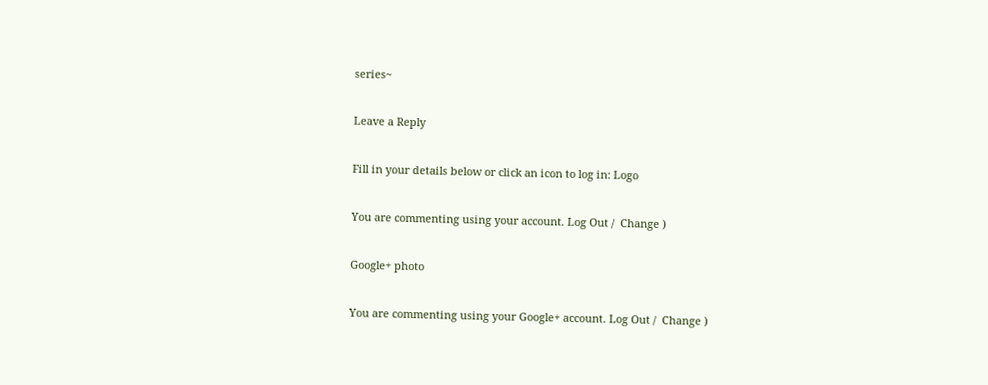series~

Leave a Reply

Fill in your details below or click an icon to log in: Logo

You are commenting using your account. Log Out /  Change )

Google+ photo

You are commenting using your Google+ account. Log Out /  Change )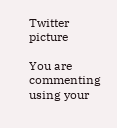Twitter picture

You are commenting using your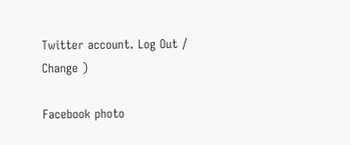Twitter account. Log Out /  Change )

Facebook photo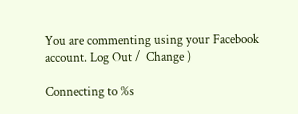You are commenting using your Facebook account. Log Out /  Change )

Connecting to %s